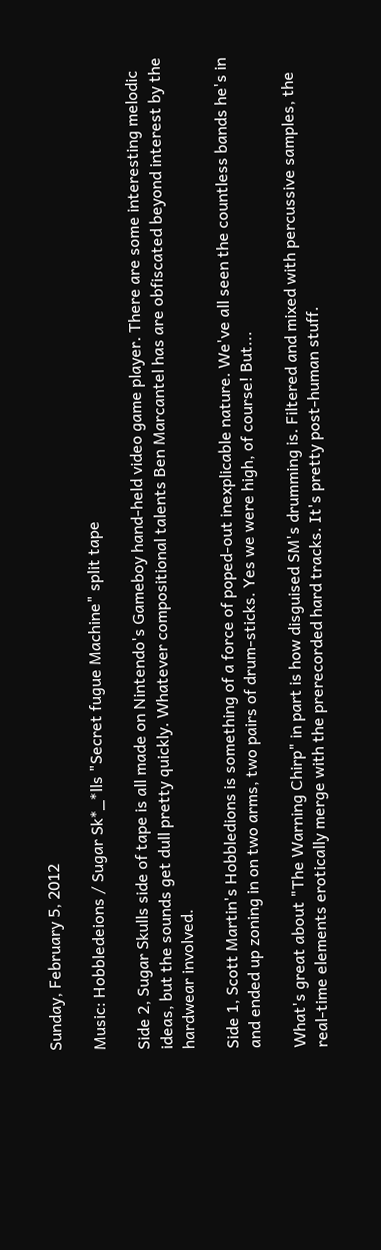Sunday, February 5, 2012

Music: Hobbledeions / Sugar Sk*_*lls "Secret fugue Machine" split tape

Side 2, Sugar Skulls side of tape is all made on Nintendo's Gameboy hand-held video game player. There are some interesting melodic ideas, but the sounds get dull pretty quickly. Whatever compositional talents Ben Marcantel has are obfiscated beyond interest by the hardwear involved.

Side 1, Scott Martin's Hobbledions is something of a force of poped-out inexplicable nature. We've all seen the countless bands he's in and ended up zoning in on two arms, two pairs of drum-sticks. Yes we were high, of course! But...

What's great about "The Warning Chirp" in part is how disguised SM's drumming is. Filtered and mixed with percussive samples, the real-time elements erotically merge with the prerecorded hard tracks. It's pretty post-human stuff.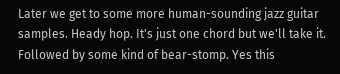Later we get to some more human-sounding jazz guitar samples. Heady hop. It's just one chord but we'll take it. Followed by some kind of bear-stomp. Yes this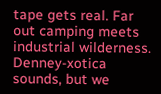tape gets real. Far out camping meets industrial wilderness. Denney-xotica sounds, but we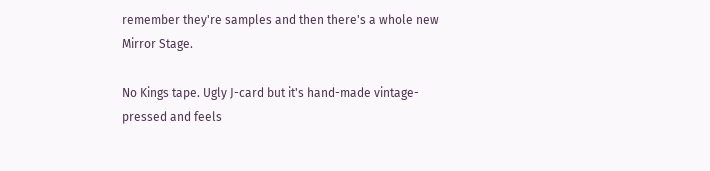remember they're samples and then there's a whole new Mirror Stage.

No Kings tape. Ugly J-card but it's hand-made vintage-pressed and feels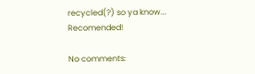recycled(?) so ya know... Recomended!

No comments: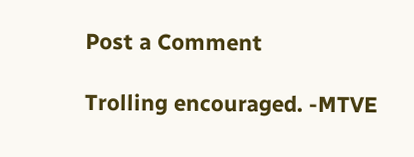Post a Comment

Trolling encouraged. -MTVE